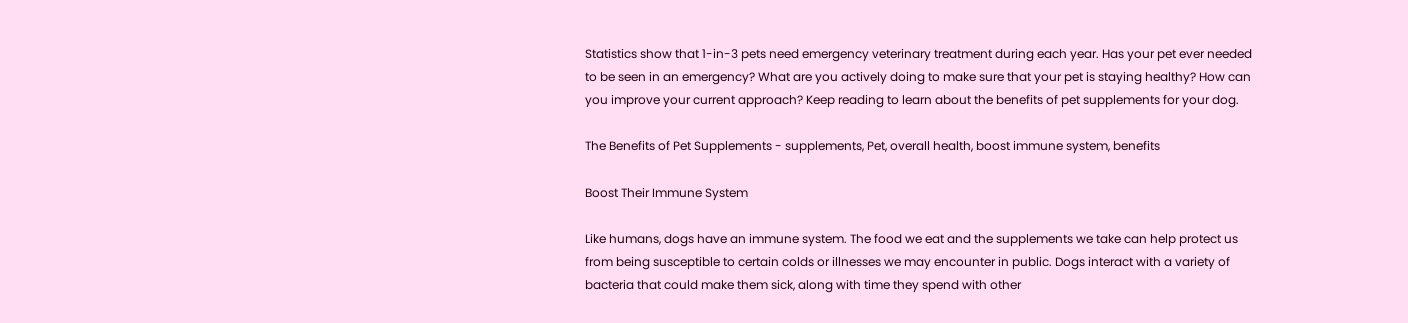Statistics show that 1-in-3 pets need emergency veterinary treatment during each year. Has your pet ever needed to be seen in an emergency? What are you actively doing to make sure that your pet is staying healthy? How can you improve your current approach? Keep reading to learn about the benefits of pet supplements for your dog.

The Benefits of Pet Supplements - supplements, Pet, overall health, boost immune system, benefits

Boost Their Immune System

Like humans, dogs have an immune system. The food we eat and the supplements we take can help protect us from being susceptible to certain colds or illnesses we may encounter in public. Dogs interact with a variety of bacteria that could make them sick, along with time they spend with other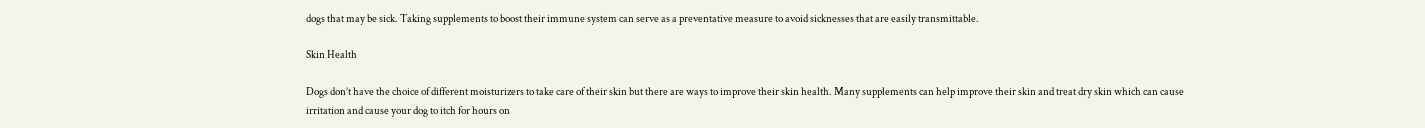dogs that may be sick. Taking supplements to boost their immune system can serve as a preventative measure to avoid sicknesses that are easily transmittable.

Skin Health

Dogs don’t have the choice of different moisturizers to take care of their skin but there are ways to improve their skin health. Many supplements can help improve their skin and treat dry skin which can cause irritation and cause your dog to itch for hours on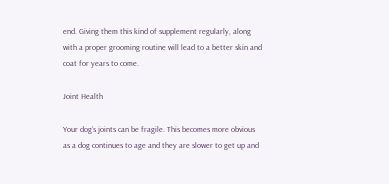end. Giving them this kind of supplement regularly, along with a proper grooming routine will lead to a better skin and coat for years to come.

Joint Health

Your dog’s joints can be fragile. This becomes more obvious as a dog continues to age and they are slower to get up and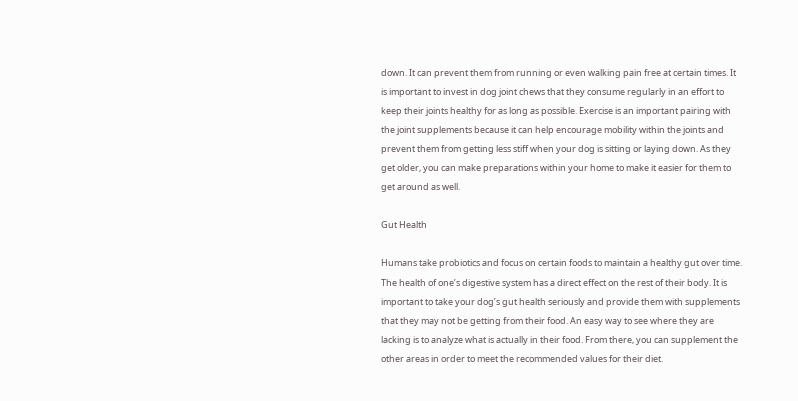down. It can prevent them from running or even walking pain free at certain times. It is important to invest in dog joint chews that they consume regularly in an effort to keep their joints healthy for as long as possible. Exercise is an important pairing with the joint supplements because it can help encourage mobility within the joints and prevent them from getting less stiff when your dog is sitting or laying down. As they get older, you can make preparations within your home to make it easier for them to get around as well.

Gut Health

Humans take probiotics and focus on certain foods to maintain a healthy gut over time. The health of one’s digestive system has a direct effect on the rest of their body. It is important to take your dog’s gut health seriously and provide them with supplements that they may not be getting from their food. An easy way to see where they are lacking is to analyze what is actually in their food. From there, you can supplement the other areas in order to meet the recommended values for their diet.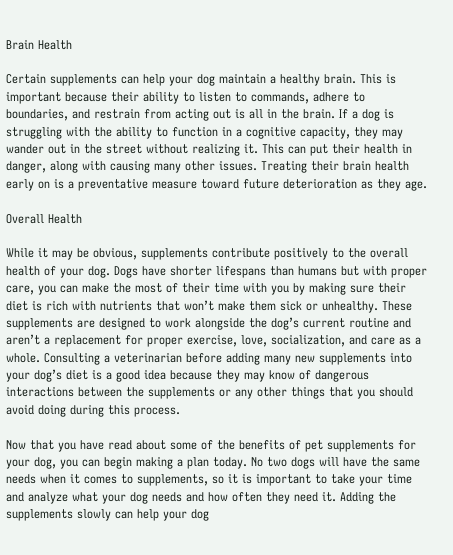Brain Health

Certain supplements can help your dog maintain a healthy brain. This is important because their ability to listen to commands, adhere to boundaries, and restrain from acting out is all in the brain. If a dog is struggling with the ability to function in a cognitive capacity, they may wander out in the street without realizing it. This can put their health in danger, along with causing many other issues. Treating their brain health early on is a preventative measure toward future deterioration as they age.

Overall Health

While it may be obvious, supplements contribute positively to the overall health of your dog. Dogs have shorter lifespans than humans but with proper care, you can make the most of their time with you by making sure their diet is rich with nutrients that won’t make them sick or unhealthy. These supplements are designed to work alongside the dog’s current routine and aren’t a replacement for proper exercise, love, socialization, and care as a whole. Consulting a veterinarian before adding many new supplements into your dog’s diet is a good idea because they may know of dangerous interactions between the supplements or any other things that you should avoid doing during this process.

Now that you have read about some of the benefits of pet supplements for your dog, you can begin making a plan today. No two dogs will have the same needs when it comes to supplements, so it is important to take your time and analyze what your dog needs and how often they need it. Adding the supplements slowly can help your dog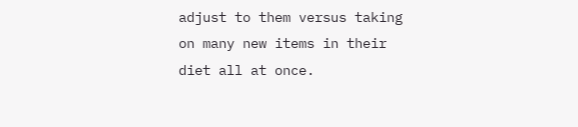adjust to them versus taking on many new items in their diet all at once.